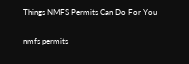Things NMFS Permits Can Do For You

nmfs permits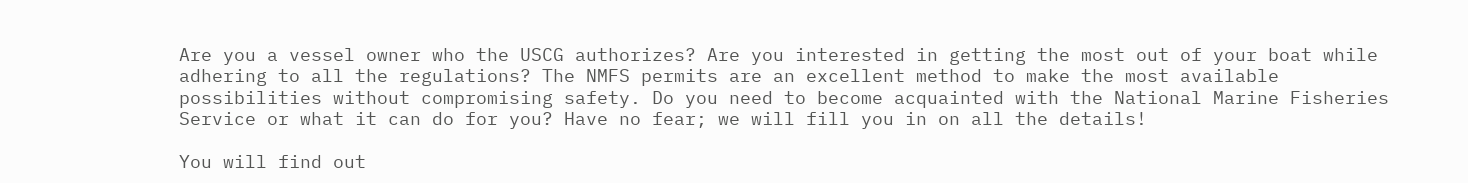Are you a vessel owner who the USCG authorizes? Are you interested in getting the most out of your boat while adhering to all the regulations? The NMFS permits are an excellent method to make the most available possibilities without compromising safety. Do you need to become acquainted with the National Marine Fisheries Service or what it can do for you? Have no fear; we will fill you in on all the details!

You will find out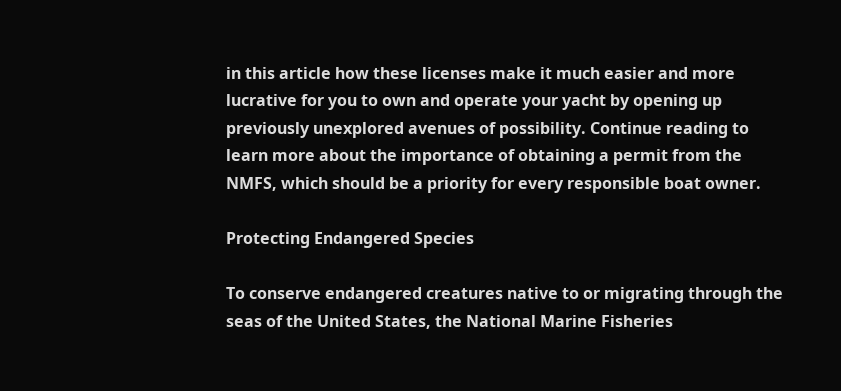in this article how these licenses make it much easier and more lucrative for you to own and operate your yacht by opening up previously unexplored avenues of possibility. Continue reading to learn more about the importance of obtaining a permit from the NMFS, which should be a priority for every responsible boat owner.

Protecting Endangered Species

To conserve endangered creatures native to or migrating through the seas of the United States, the National Marine Fisheries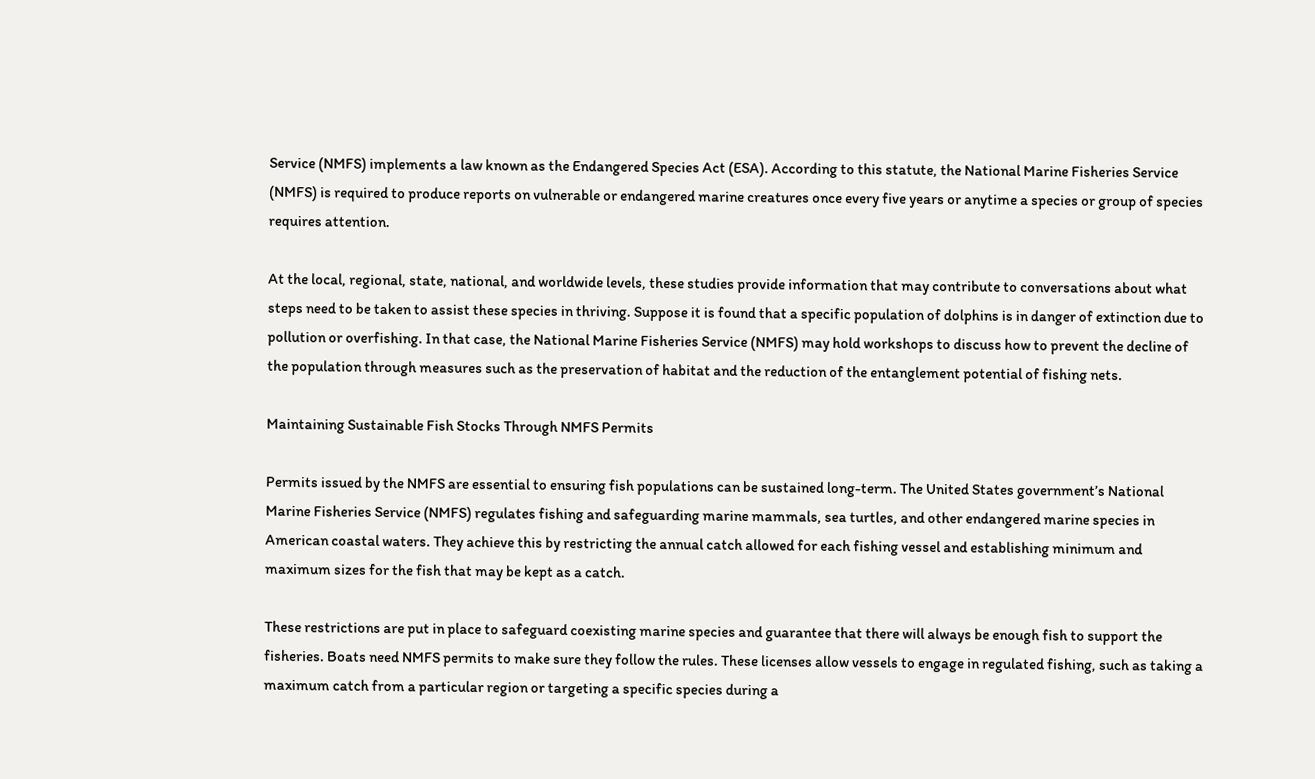Service (NMFS) implements a law known as the Endangered Species Act (ESA). According to this statute, the National Marine Fisheries Service (NMFS) is required to produce reports on vulnerable or endangered marine creatures once every five years or anytime a species or group of species requires attention.

At the local, regional, state, national, and worldwide levels, these studies provide information that may contribute to conversations about what steps need to be taken to assist these species in thriving. Suppose it is found that a specific population of dolphins is in danger of extinction due to pollution or overfishing. In that case, the National Marine Fisheries Service (NMFS) may hold workshops to discuss how to prevent the decline of the population through measures such as the preservation of habitat and the reduction of the entanglement potential of fishing nets.

Maintaining Sustainable Fish Stocks Through NMFS Permits

Permits issued by the NMFS are essential to ensuring fish populations can be sustained long-term. The United States government’s National Marine Fisheries Service (NMFS) regulates fishing and safeguarding marine mammals, sea turtles, and other endangered marine species in American coastal waters. They achieve this by restricting the annual catch allowed for each fishing vessel and establishing minimum and maximum sizes for the fish that may be kept as a catch.

These restrictions are put in place to safeguard coexisting marine species and guarantee that there will always be enough fish to support the fisheries. Boats need NMFS permits to make sure they follow the rules. These licenses allow vessels to engage in regulated fishing, such as taking a maximum catch from a particular region or targeting a specific species during a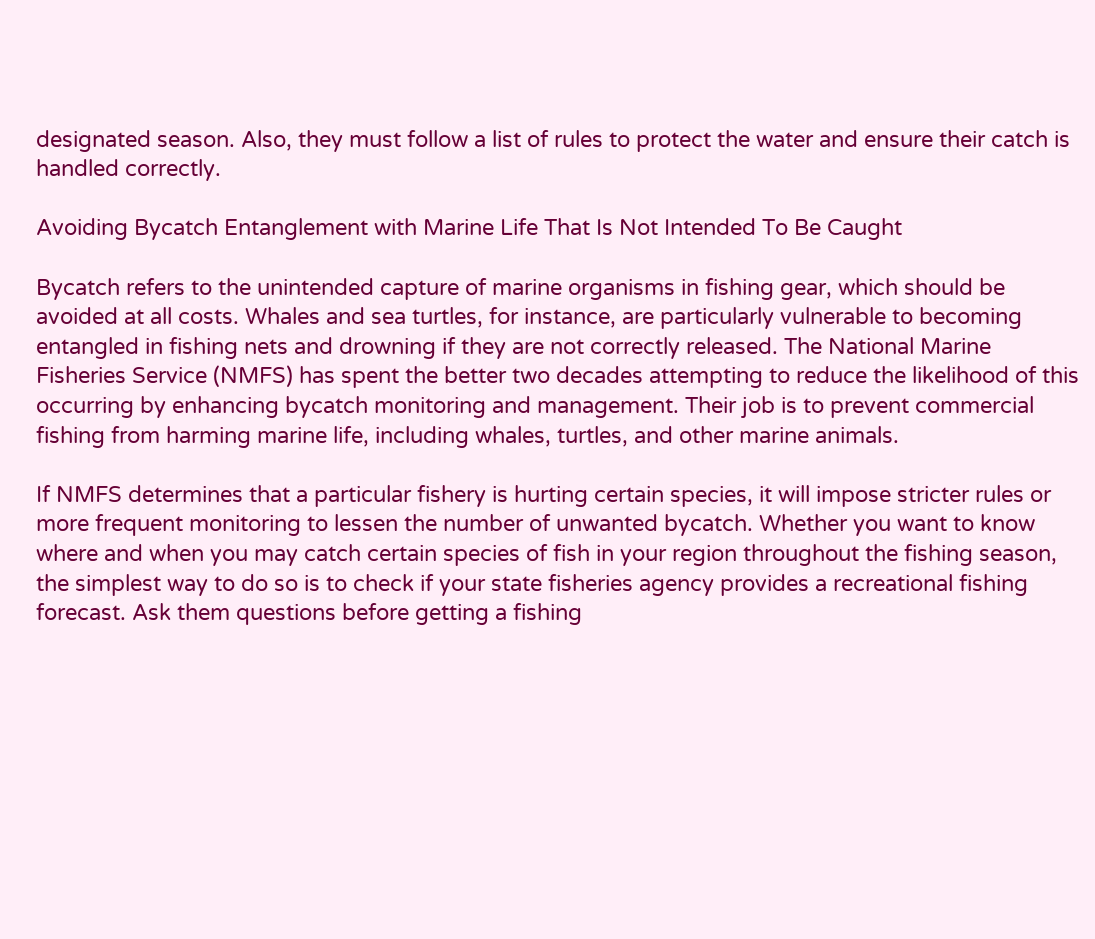designated season. Also, they must follow a list of rules to protect the water and ensure their catch is handled correctly.

Avoiding Bycatch Entanglement with Marine Life That Is Not Intended To Be Caught

Bycatch refers to the unintended capture of marine organisms in fishing gear, which should be avoided at all costs. Whales and sea turtles, for instance, are particularly vulnerable to becoming entangled in fishing nets and drowning if they are not correctly released. The National Marine Fisheries Service (NMFS) has spent the better two decades attempting to reduce the likelihood of this occurring by enhancing bycatch monitoring and management. Their job is to prevent commercial fishing from harming marine life, including whales, turtles, and other marine animals.

If NMFS determines that a particular fishery is hurting certain species, it will impose stricter rules or more frequent monitoring to lessen the number of unwanted bycatch. Whether you want to know where and when you may catch certain species of fish in your region throughout the fishing season, the simplest way to do so is to check if your state fisheries agency provides a recreational fishing forecast. Ask them questions before getting a fishing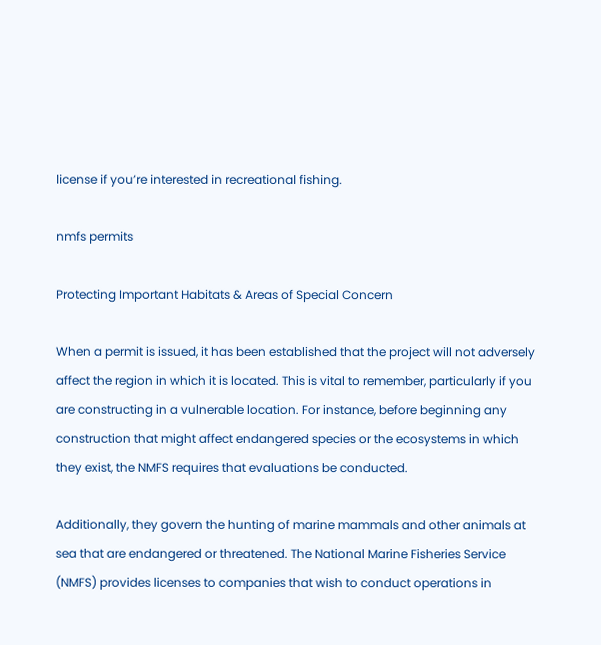license if you’re interested in recreational fishing.

nmfs permits

Protecting Important Habitats & Areas of Special Concern

When a permit is issued, it has been established that the project will not adversely affect the region in which it is located. This is vital to remember, particularly if you are constructing in a vulnerable location. For instance, before beginning any construction that might affect endangered species or the ecosystems in which they exist, the NMFS requires that evaluations be conducted.

Additionally, they govern the hunting of marine mammals and other animals at sea that are endangered or threatened. The National Marine Fisheries Service (NMFS) provides licenses to companies that wish to conduct operations in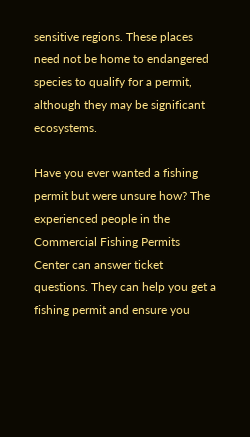sensitive regions. These places need not be home to endangered species to qualify for a permit, although they may be significant ecosystems.

Have you ever wanted a fishing permit but were unsure how? The experienced people in the Commercial Fishing Permits Center can answer ticket questions. They can help you get a fishing permit and ensure you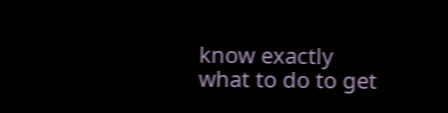know exactly what to do to get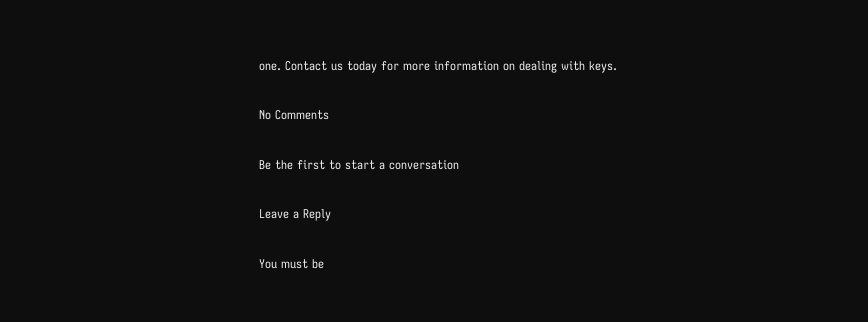one. Contact us today for more information on dealing with keys.

No Comments

Be the first to start a conversation

Leave a Reply

You must be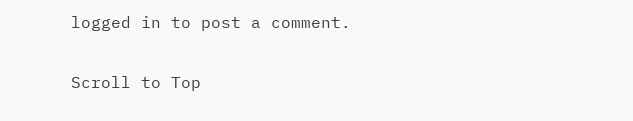logged in to post a comment.

Scroll to Top